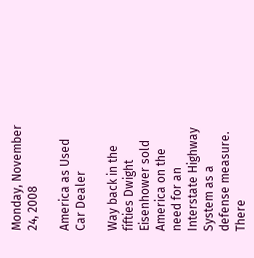Monday, November 24, 2008

America as Used Car Dealer

Way back in the fifties Dwight Eisenhower sold America on the need for an Interstate Highway System as a defense measure. There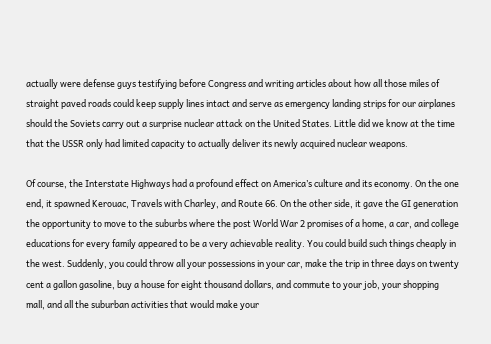actually were defense guys testifying before Congress and writing articles about how all those miles of straight paved roads could keep supply lines intact and serve as emergency landing strips for our airplanes should the Soviets carry out a surprise nuclear attack on the United States. Little did we know at the time that the USSR only had limited capacity to actually deliver its newly acquired nuclear weapons.

Of course, the Interstate Highways had a profound effect on America’s culture and its economy. On the one end, it spawned Kerouac, Travels with Charley, and Route 66. On the other side, it gave the GI generation the opportunity to move to the suburbs where the post World War 2 promises of a home, a car, and college educations for every family appeared to be a very achievable reality. You could build such things cheaply in the west. Suddenly, you could throw all your possessions in your car, make the trip in three days on twenty cent a gallon gasoline, buy a house for eight thousand dollars, and commute to your job, your shopping mall, and all the suburban activities that would make your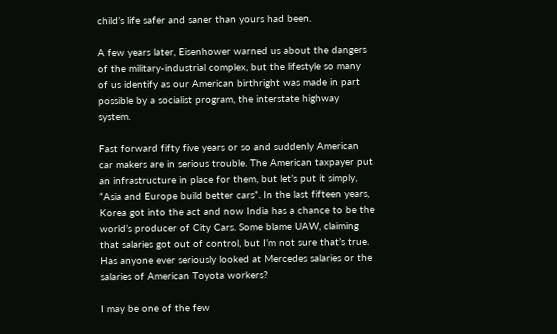child’s life safer and saner than yours had been.

A few years later, Eisenhower warned us about the dangers of the military-industrial complex, but the lifestyle so many of us identify as our American birthright was made in part possible by a socialist program, the interstate highway system.

Fast forward fifty five years or so and suddenly American car makers are in serious trouble. The American taxpayer put an infrastructure in place for them, but let’s put it simply, “Asia and Europe build better cars”. In the last fifteen years, Korea got into the act and now India has a chance to be the world’s producer of City Cars. Some blame UAW, claiming that salaries got out of control, but I’m not sure that’s true. Has anyone ever seriously looked at Mercedes salaries or the salaries of American Toyota workers?

I may be one of the few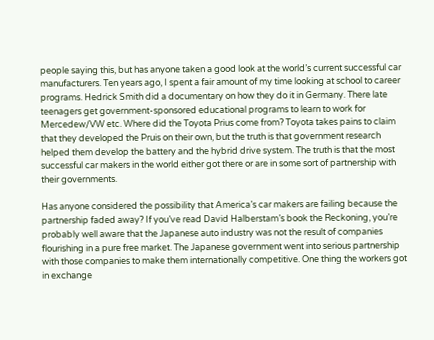people saying this, but has anyone taken a good look at the world’s current successful car manufacturers. Ten years ago, I spent a fair amount of my time looking at school to career programs. Hedrick Smith did a documentary on how they do it in Germany. There late teenagers get government-sponsored educational programs to learn to work for Mercedew/VW etc. Where did the Toyota Prius come from? Toyota takes pains to claim that they developed the Pruis on their own, but the truth is that government research helped them develop the battery and the hybrid drive system. The truth is that the most successful car makers in the world either got there or are in some sort of partnership with their governments.

Has anyone considered the possibility that America’s car makers are failing because the partnership faded away? If you’ve read David Halberstam’s book the Reckoning, you’re probably well aware that the Japanese auto industry was not the result of companies flourishing in a pure free market. The Japanese government went into serious partnership with those companies to make them internationally competitive. One thing the workers got in exchange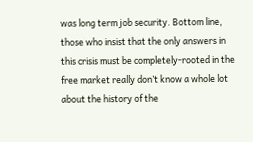was long term job security. Bottom line, those who insist that the only answers in this crisis must be completely-rooted in the free market really don’t know a whole lot about the history of the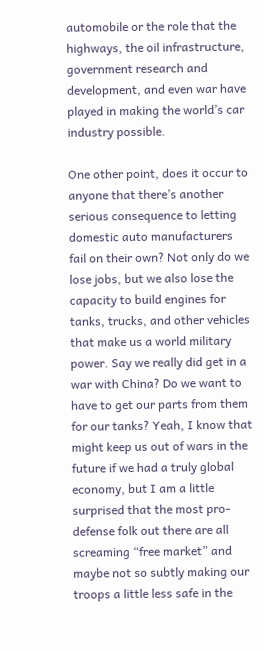automobile or the role that the highways, the oil infrastructure, government research and development, and even war have played in making the world’s car industry possible.

One other point, does it occur to anyone that there’s another serious consequence to letting domestic auto manufacturers fail on their own? Not only do we lose jobs, but we also lose the capacity to build engines for tanks, trucks, and other vehicles that make us a world military power. Say we really did get in a war with China? Do we want to have to get our parts from them for our tanks? Yeah, I know that might keep us out of wars in the future if we had a truly global economy, but I am a little surprised that the most pro-defense folk out there are all screaming “free market” and maybe not so subtly making our troops a little less safe in the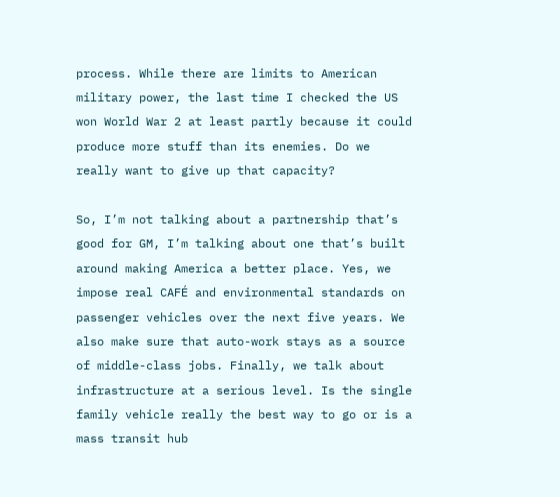process. While there are limits to American military power, the last time I checked the US won World War 2 at least partly because it could produce more stuff than its enemies. Do we really want to give up that capacity?

So, I’m not talking about a partnership that’s good for GM, I’m talking about one that’s built around making America a better place. Yes, we impose real CAFÉ and environmental standards on passenger vehicles over the next five years. We also make sure that auto-work stays as a source of middle-class jobs. Finally, we talk about infrastructure at a serious level. Is the single family vehicle really the best way to go or is a mass transit hub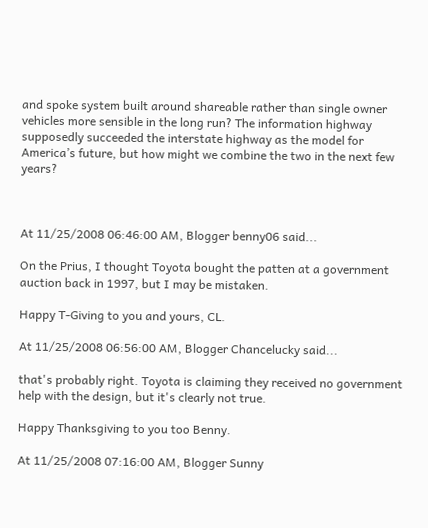and spoke system built around shareable rather than single owner vehicles more sensible in the long run? The information highway supposedly succeeded the interstate highway as the model for America’s future, but how might we combine the two in the next few years?



At 11/25/2008 06:46:00 AM, Blogger benny06 said...

On the Prius, I thought Toyota bought the patten at a government auction back in 1997, but I may be mistaken.

Happy T-Giving to you and yours, CL.

At 11/25/2008 06:56:00 AM, Blogger Chancelucky said...

that's probably right. Toyota is claiming they received no government help with the design, but it's clearly not true.

Happy Thanksgiving to you too Benny.

At 11/25/2008 07:16:00 AM, Blogger Sunny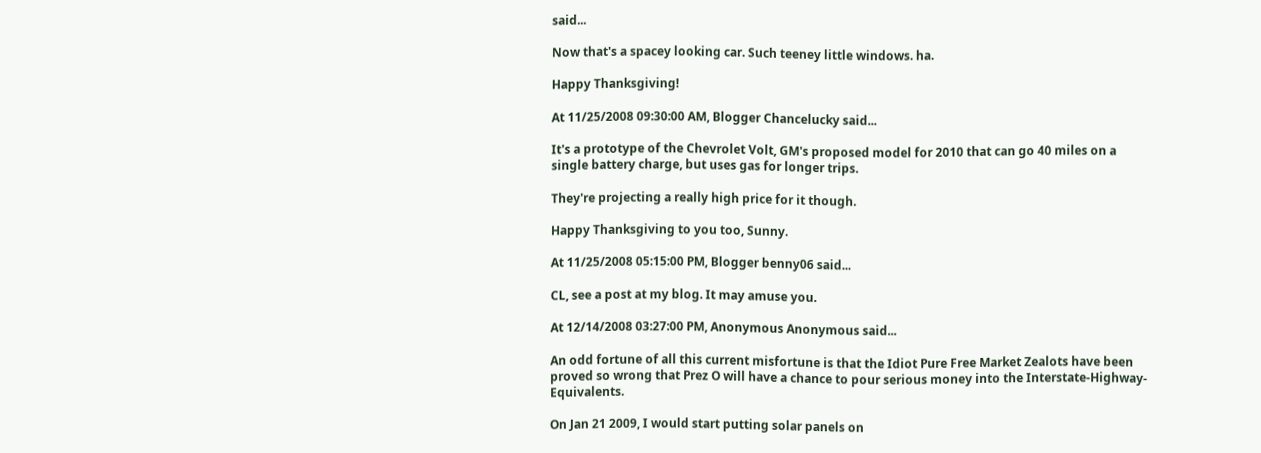said...

Now that's a spacey looking car. Such teeney little windows. ha.

Happy Thanksgiving!

At 11/25/2008 09:30:00 AM, Blogger Chancelucky said...

It's a prototype of the Chevrolet Volt, GM's proposed model for 2010 that can go 40 miles on a single battery charge, but uses gas for longer trips.

They're projecting a really high price for it though.

Happy Thanksgiving to you too, Sunny.

At 11/25/2008 05:15:00 PM, Blogger benny06 said...

CL, see a post at my blog. It may amuse you.

At 12/14/2008 03:27:00 PM, Anonymous Anonymous said...

An odd fortune of all this current misfortune is that the Idiot Pure Free Market Zealots have been proved so wrong that Prez O will have a chance to pour serious money into the Interstate-Highway-Equivalents.

On Jan 21 2009, I would start putting solar panels on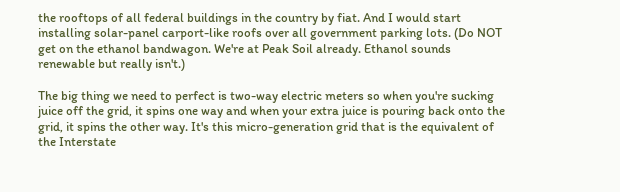the rooftops of all federal buildings in the country by fiat. And I would start installing solar-panel carport-like roofs over all government parking lots. (Do NOT get on the ethanol bandwagon. We're at Peak Soil already. Ethanol sounds renewable but really isn't.)

The big thing we need to perfect is two-way electric meters so when you're sucking juice off the grid, it spins one way and when your extra juice is pouring back onto the grid, it spins the other way. It's this micro-generation grid that is the equivalent of the Interstate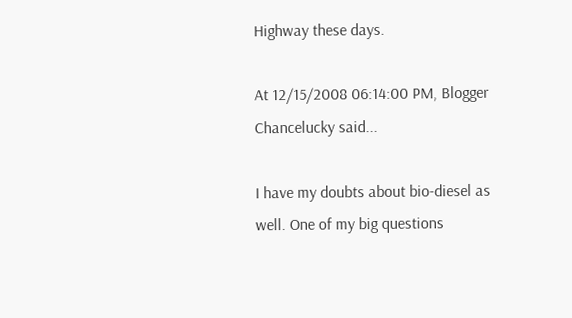Highway these days.

At 12/15/2008 06:14:00 PM, Blogger Chancelucky said...

I have my doubts about bio-diesel as well. One of my big questions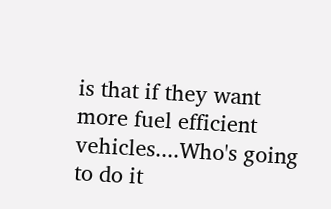is that if they want more fuel efficient vehicles....Who's going to do it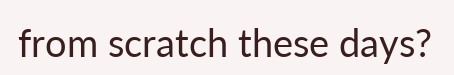from scratch these days?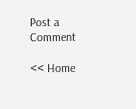Post a Comment

<< Home